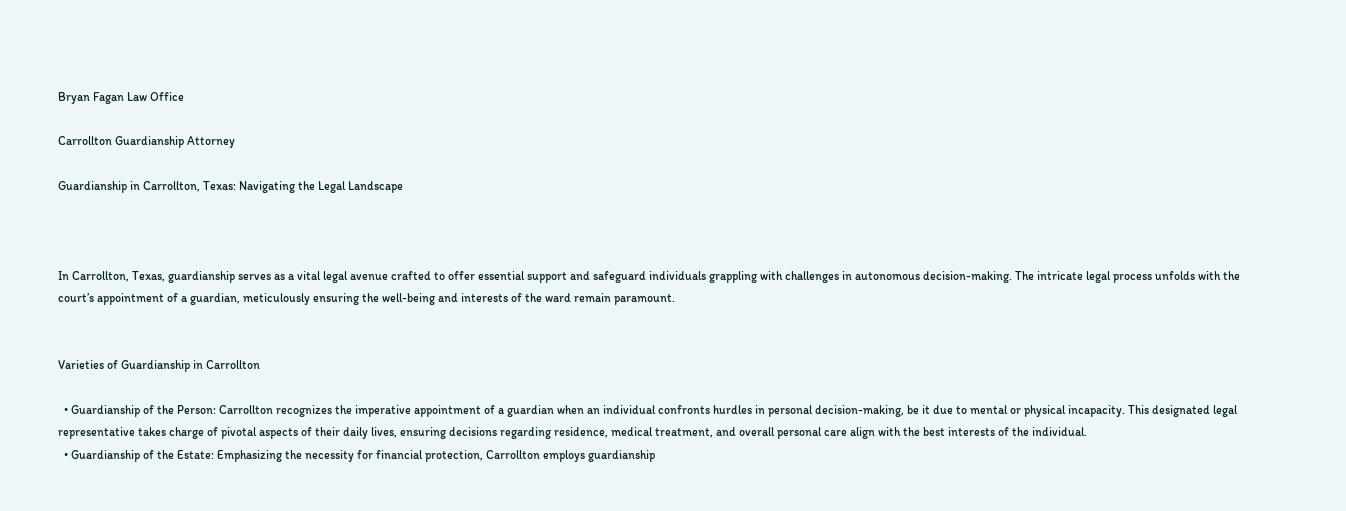Bryan Fagan Law Office

Carrollton Guardianship Attorney

Guardianship in Carrollton, Texas: Navigating the Legal Landscape



In Carrollton, Texas, guardianship serves as a vital legal avenue crafted to offer essential support and safeguard individuals grappling with challenges in autonomous decision-making. The intricate legal process unfolds with the court’s appointment of a guardian, meticulously ensuring the well-being and interests of the ward remain paramount.


Varieties of Guardianship in Carrollton

  • Guardianship of the Person: Carrollton recognizes the imperative appointment of a guardian when an individual confronts hurdles in personal decision-making, be it due to mental or physical incapacity. This designated legal representative takes charge of pivotal aspects of their daily lives, ensuring decisions regarding residence, medical treatment, and overall personal care align with the best interests of the individual.
  • Guardianship of the Estate: Emphasizing the necessity for financial protection, Carrollton employs guardianship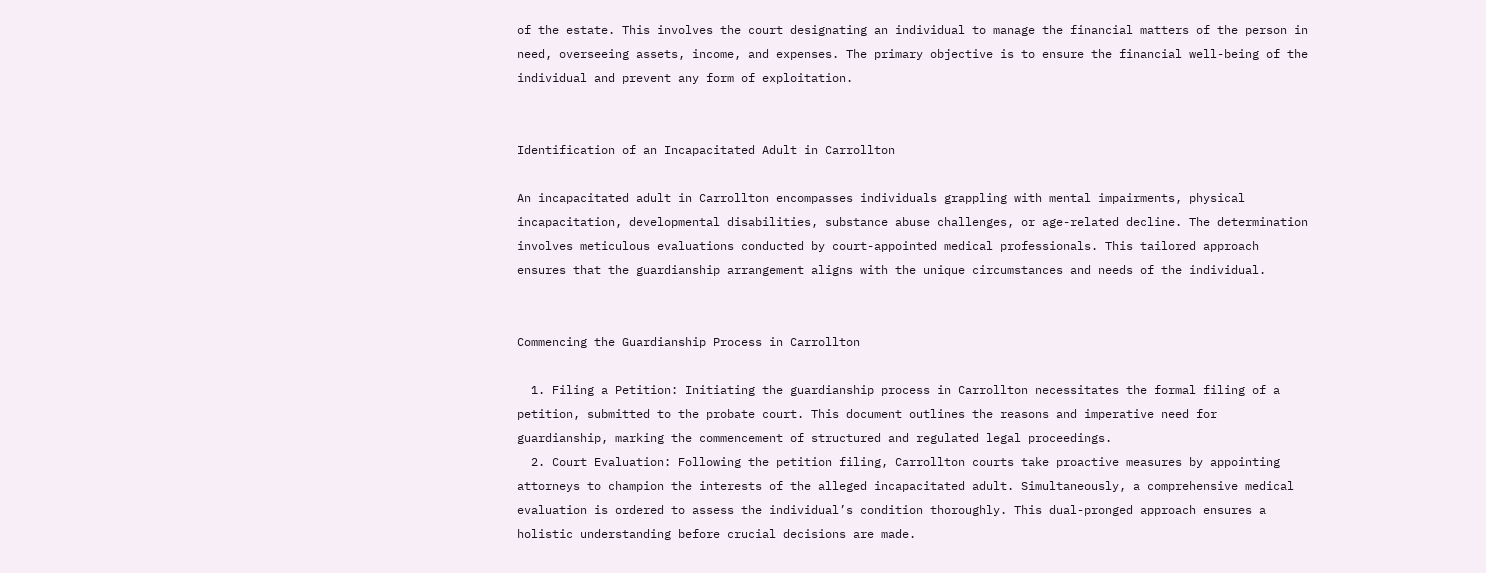of the estate. This involves the court designating an individual to manage the financial matters of the person in need, overseeing assets, income, and expenses. The primary objective is to ensure the financial well-being of the individual and prevent any form of exploitation.


Identification of an Incapacitated Adult in Carrollton

An incapacitated adult in Carrollton encompasses individuals grappling with mental impairments, physical incapacitation, developmental disabilities, substance abuse challenges, or age-related decline. The determination involves meticulous evaluations conducted by court-appointed medical professionals. This tailored approach ensures that the guardianship arrangement aligns with the unique circumstances and needs of the individual.


Commencing the Guardianship Process in Carrollton

  1. Filing a Petition: Initiating the guardianship process in Carrollton necessitates the formal filing of a petition, submitted to the probate court. This document outlines the reasons and imperative need for guardianship, marking the commencement of structured and regulated legal proceedings.
  2. Court Evaluation: Following the petition filing, Carrollton courts take proactive measures by appointing attorneys to champion the interests of the alleged incapacitated adult. Simultaneously, a comprehensive medical evaluation is ordered to assess the individual’s condition thoroughly. This dual-pronged approach ensures a holistic understanding before crucial decisions are made.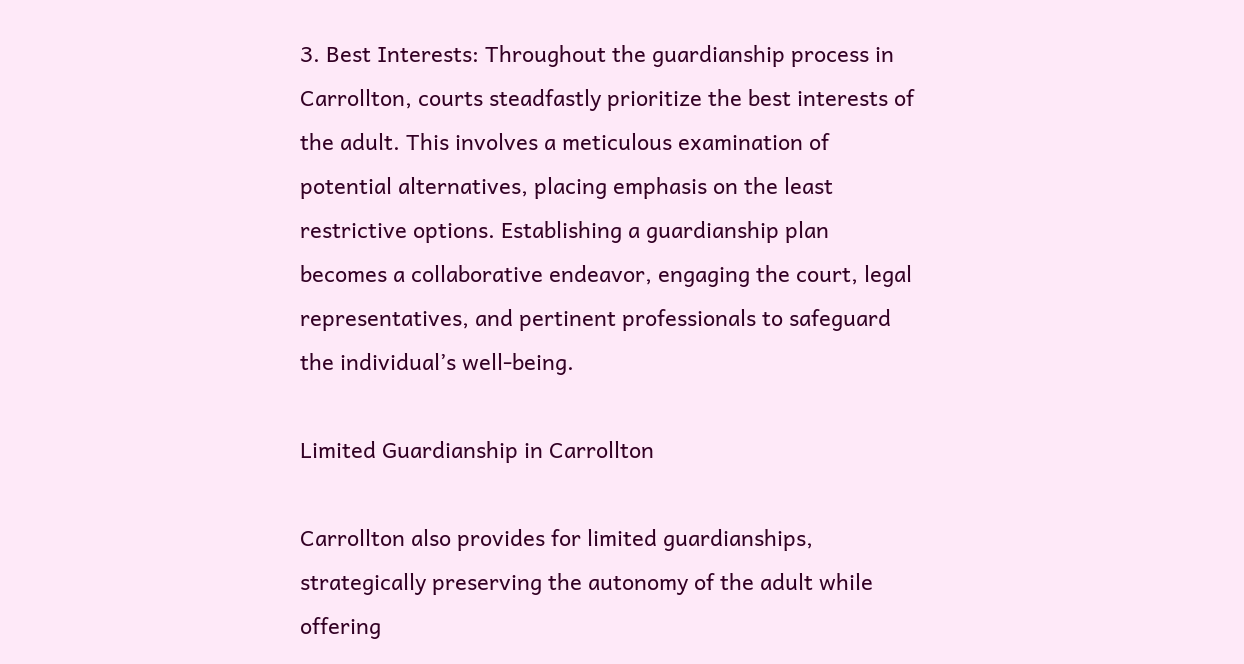3. Best Interests: Throughout the guardianship process in Carrollton, courts steadfastly prioritize the best interests of the adult. This involves a meticulous examination of potential alternatives, placing emphasis on the least restrictive options. Establishing a guardianship plan becomes a collaborative endeavor, engaging the court, legal representatives, and pertinent professionals to safeguard the individual’s well-being.

Limited Guardianship in Carrollton

Carrollton also provides for limited guardianships, strategically preserving the autonomy of the adult while offering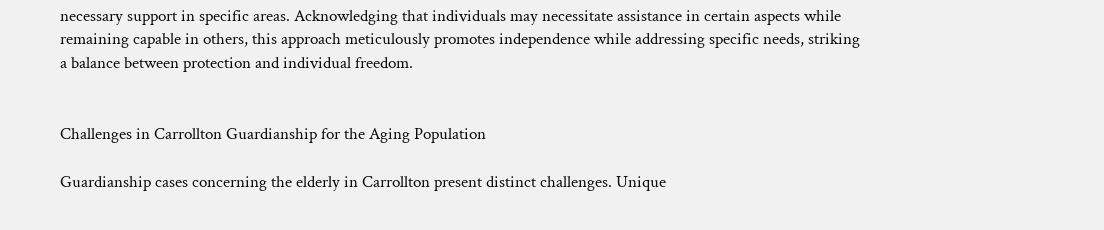necessary support in specific areas. Acknowledging that individuals may necessitate assistance in certain aspects while remaining capable in others, this approach meticulously promotes independence while addressing specific needs, striking a balance between protection and individual freedom.


Challenges in Carrollton Guardianship for the Aging Population

Guardianship cases concerning the elderly in Carrollton present distinct challenges. Unique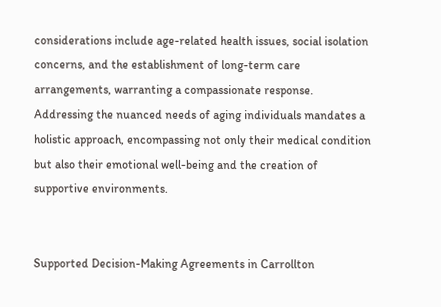considerations include age-related health issues, social isolation concerns, and the establishment of long-term care arrangements, warranting a compassionate response. Addressing the nuanced needs of aging individuals mandates a holistic approach, encompassing not only their medical condition but also their emotional well-being and the creation of supportive environments.


Supported Decision-Making Agreements in Carrollton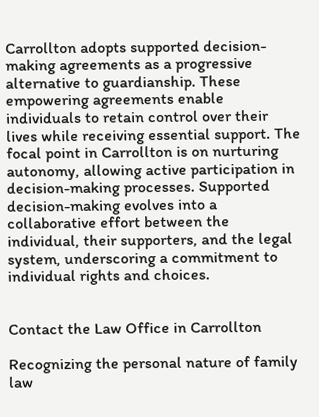Carrollton adopts supported decision-making agreements as a progressive alternative to guardianship. These empowering agreements enable individuals to retain control over their lives while receiving essential support. The focal point in Carrollton is on nurturing autonomy, allowing active participation in decision-making processes. Supported decision-making evolves into a collaborative effort between the individual, their supporters, and the legal system, underscoring a commitment to individual rights and choices.


Contact the Law Office in Carrollton

Recognizing the personal nature of family law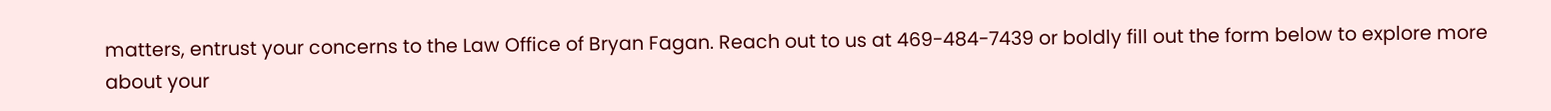matters, entrust your concerns to the Law Office of Bryan Fagan. Reach out to us at 469-484-7439 or boldly fill out the form below to explore more about your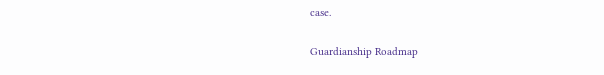case.

Guardianship Roadmap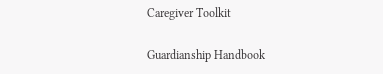Caregiver Toolkit

Guardianship Handbook